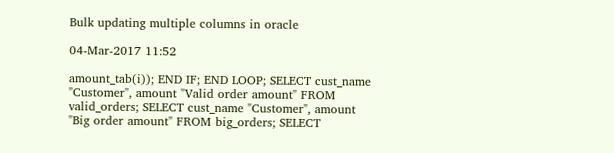Bulk updating multiple columns in oracle

04-Mar-2017 11:52

amount_tab(i)); END IF; END LOOP; SELECT cust_name "Customer", amount "Valid order amount" FROM valid_orders; SELECT cust_name "Customer", amount "Big order amount" FROM big_orders; SELECT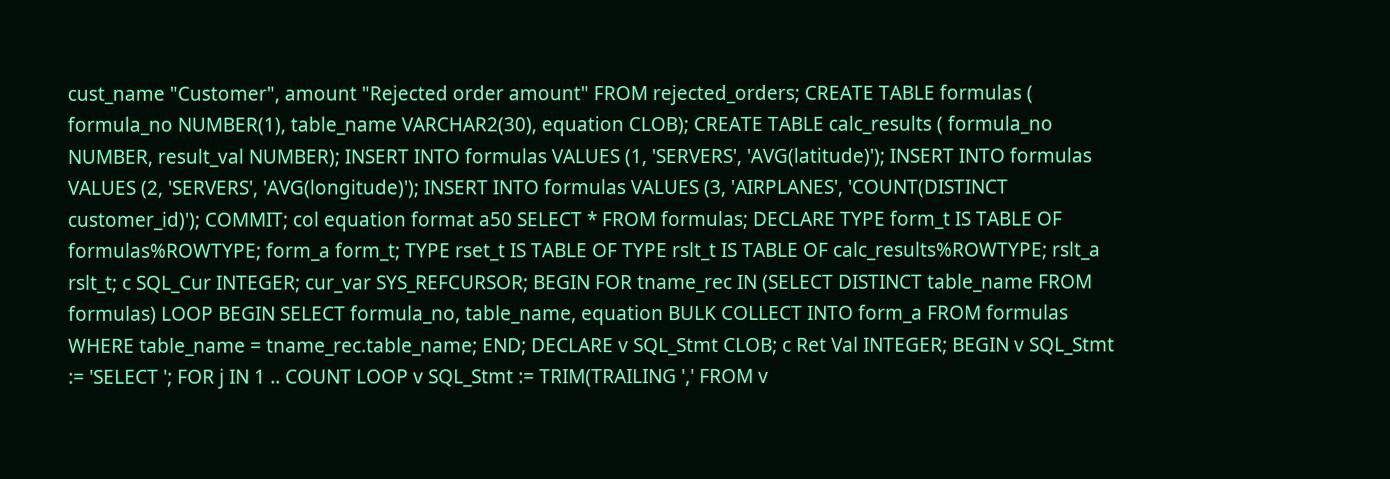cust_name "Customer", amount "Rejected order amount" FROM rejected_orders; CREATE TABLE formulas ( formula_no NUMBER(1), table_name VARCHAR2(30), equation CLOB); CREATE TABLE calc_results ( formula_no NUMBER, result_val NUMBER); INSERT INTO formulas VALUES (1, 'SERVERS', 'AVG(latitude)'); INSERT INTO formulas VALUES (2, 'SERVERS', 'AVG(longitude)'); INSERT INTO formulas VALUES (3, 'AIRPLANES', 'COUNT(DISTINCT customer_id)'); COMMIT; col equation format a50 SELECT * FROM formulas; DECLARE TYPE form_t IS TABLE OF formulas%ROWTYPE; form_a form_t; TYPE rset_t IS TABLE OF TYPE rslt_t IS TABLE OF calc_results%ROWTYPE; rslt_a rslt_t; c SQL_Cur INTEGER; cur_var SYS_REFCURSOR; BEGIN FOR tname_rec IN (SELECT DISTINCT table_name FROM formulas) LOOP BEGIN SELECT formula_no, table_name, equation BULK COLLECT INTO form_a FROM formulas WHERE table_name = tname_rec.table_name; END; DECLARE v SQL_Stmt CLOB; c Ret Val INTEGER; BEGIN v SQL_Stmt := 'SELECT '; FOR j IN 1 .. COUNT LOOP v SQL_Stmt := TRIM(TRAILING ',' FROM v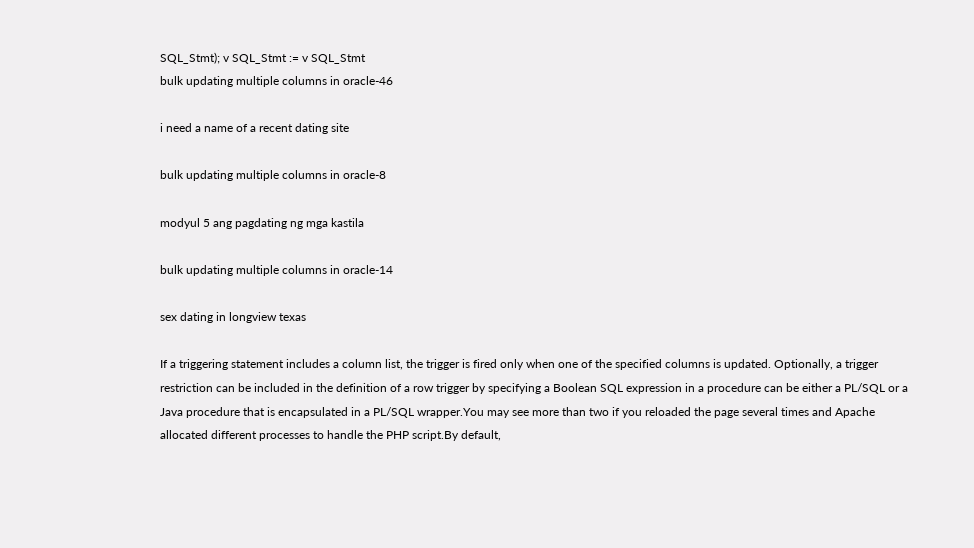SQL_Stmt); v SQL_Stmt := v SQL_Stmt
bulk updating multiple columns in oracle-46

i need a name of a recent dating site

bulk updating multiple columns in oracle-8

modyul 5 ang pagdating ng mga kastila

bulk updating multiple columns in oracle-14

sex dating in longview texas

If a triggering statement includes a column list, the trigger is fired only when one of the specified columns is updated. Optionally, a trigger restriction can be included in the definition of a row trigger by specifying a Boolean SQL expression in a procedure can be either a PL/SQL or a Java procedure that is encapsulated in a PL/SQL wrapper.You may see more than two if you reloaded the page several times and Apache allocated different processes to handle the PHP script.By default,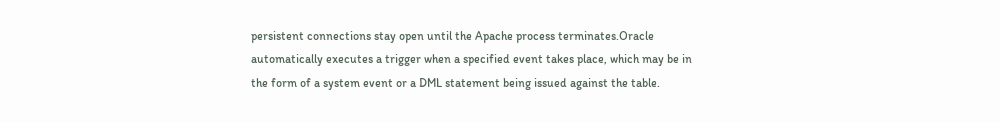persistent connections stay open until the Apache process terminates.Oracle automatically executes a trigger when a specified event takes place, which may be in the form of a system event or a DML statement being issued against the table.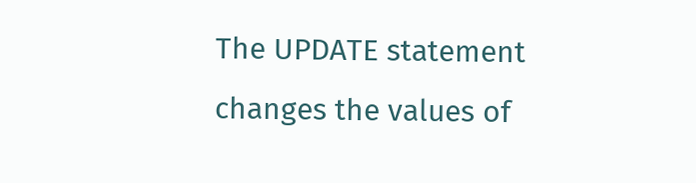The UPDATE statement changes the values of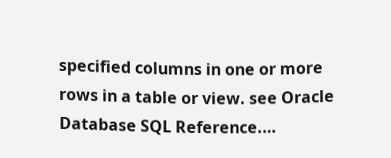specified columns in one or more rows in a table or view. see Oracle Database SQL Reference.…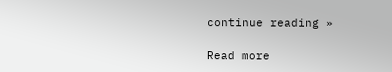continue reading »

Read more